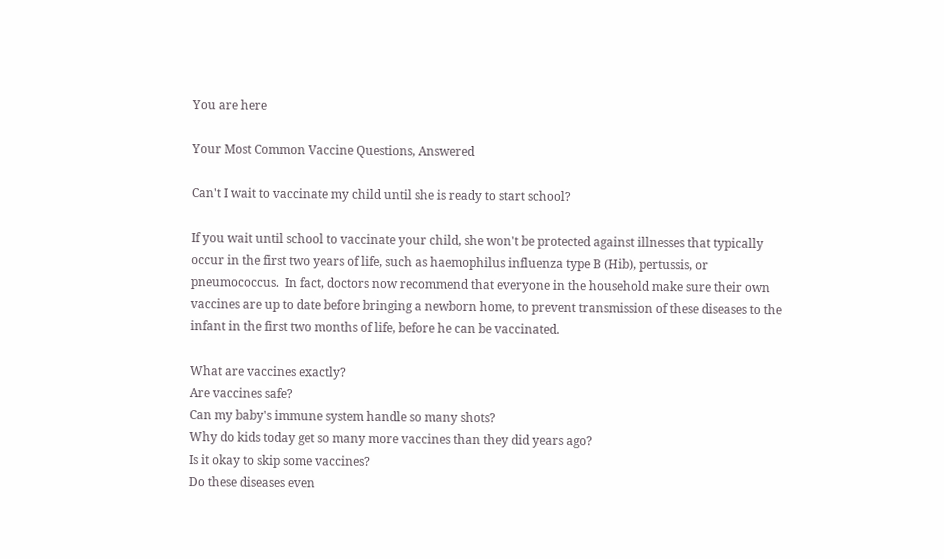You are here

Your Most Common Vaccine Questions, Answered

Can't I wait to vaccinate my child until she is ready to start school?

If you wait until school to vaccinate your child, she won't be protected against illnesses that typically occur in the first two years of life, such as haemophilus influenza type B (Hib), pertussis, or pneumococcus.  In fact, doctors now recommend that everyone in the household make sure their own vaccines are up to date before bringing a newborn home, to prevent transmission of these diseases to the infant in the first two months of life, before he can be vaccinated.

What are vaccines exactly?
Are vaccines safe?
Can my baby's immune system handle so many shots?
Why do kids today get so many more vaccines than they did years ago?
Is it okay to skip some vaccines?
Do these diseases even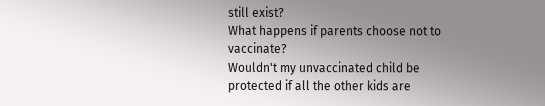still exist?
What happens if parents choose not to vaccinate?
Wouldn't my unvaccinated child be protected if all the other kids are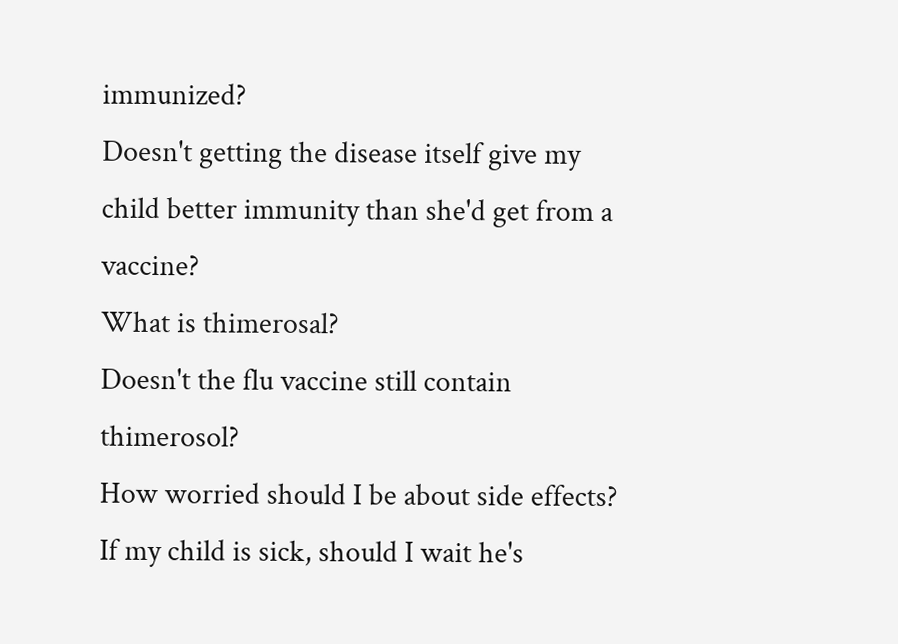immunized?
Doesn't getting the disease itself give my child better immunity than she'd get from a vaccine?
What is thimerosal?
Doesn't the flu vaccine still contain thimerosol?
How worried should I be about side effects?
If my child is sick, should I wait he's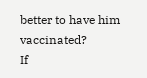better to have him vaccinated?
If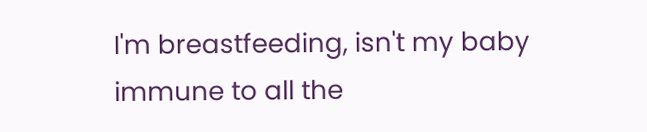I'm breastfeeding, isn't my baby immune to all the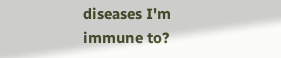diseases I'm immune to?